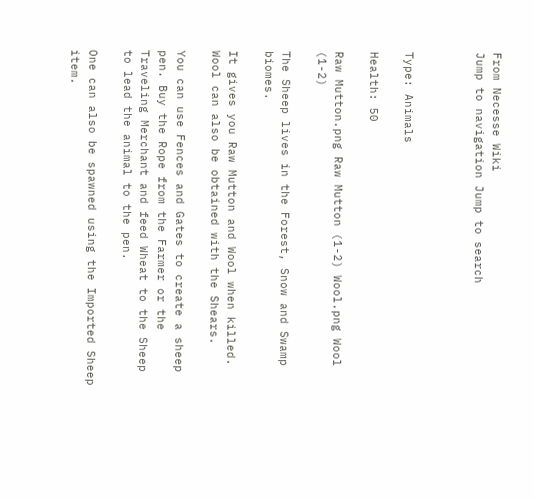From Necesse Wiki
Jump to navigation Jump to search



Type: Animals

Health: 50

Raw Mutton.png Raw Mutton (1-2) Wool.png Wool (1-2)

The Sheep lives in the Forest, Snow and Swamp biomes.

It gives you Raw Mutton and Wool when killed. Wool can also be obtained with the Shears.

You can use Fences and Gates to create a sheep pen. Buy the Rope from the Farmer or the Traveling Merchant and feed Wheat to the Sheep to lead the animal to the pen.

One can also be spawned using the Imported Sheep item.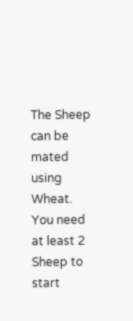The Sheep can be mated using Wheat. You need at least 2 Sheep to start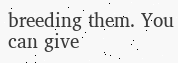breeding them. You can give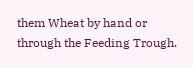them Wheat by hand or through the Feeding Trough.